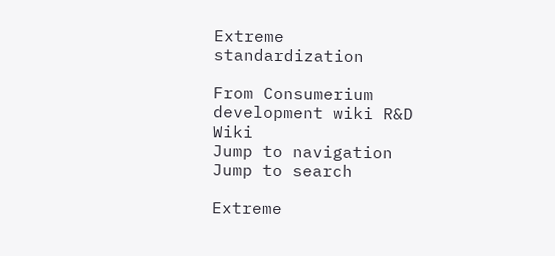Extreme standardization

From Consumerium development wiki R&D Wiki
Jump to navigation Jump to search

Extreme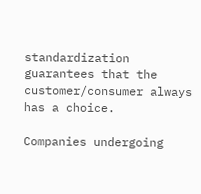standardization guarantees that the customer/consumer always has a choice.

Companies undergoing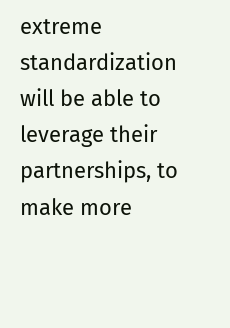extreme standardization will be able to leverage their partnerships, to make more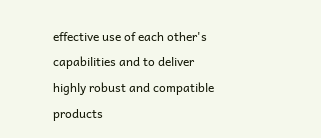effective use of each other's capabilities and to deliver highly robust and compatible products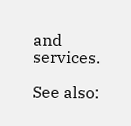and services.

See also: